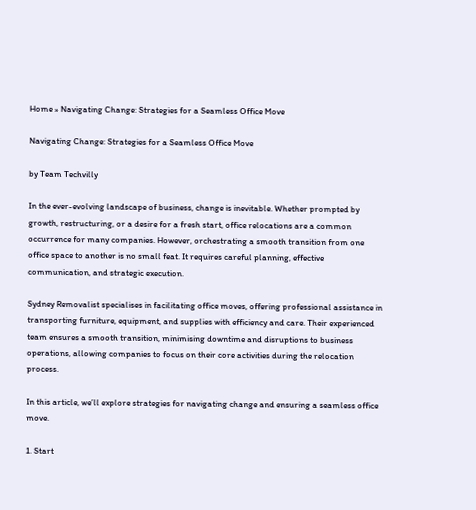Home » Navigating Change: Strategies for a Seamless Office Move

Navigating Change: Strategies for a Seamless Office Move

by Team Techvilly

In the ever-evolving landscape of business, change is inevitable. Whether prompted by growth, restructuring, or a desire for a fresh start, office relocations are a common occurrence for many companies. However, orchestrating a smooth transition from one office space to another is no small feat. It requires careful planning, effective communication, and strategic execution.

Sydney Removalist specialises in facilitating office moves, offering professional assistance in transporting furniture, equipment, and supplies with efficiency and care. Their experienced team ensures a smooth transition, minimising downtime and disruptions to business operations, allowing companies to focus on their core activities during the relocation process.

In this article, we’ll explore strategies for navigating change and ensuring a seamless office move.

1. Start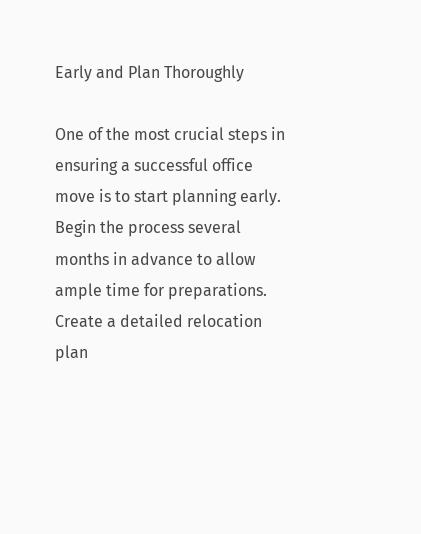Early and Plan Thoroughly

One of the most crucial steps in ensuring a successful office move is to start planning early. Begin the process several months in advance to allow ample time for preparations. Create a detailed relocation plan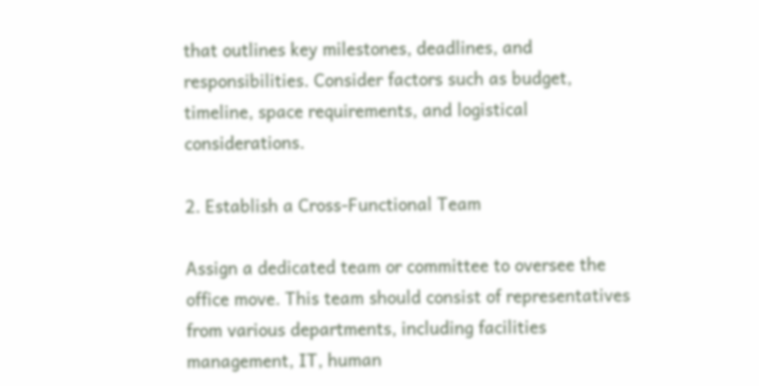that outlines key milestones, deadlines, and responsibilities. Consider factors such as budget, timeline, space requirements, and logistical considerations.

2. Establish a Cross-Functional Team

Assign a dedicated team or committee to oversee the office move. This team should consist of representatives from various departments, including facilities management, IT, human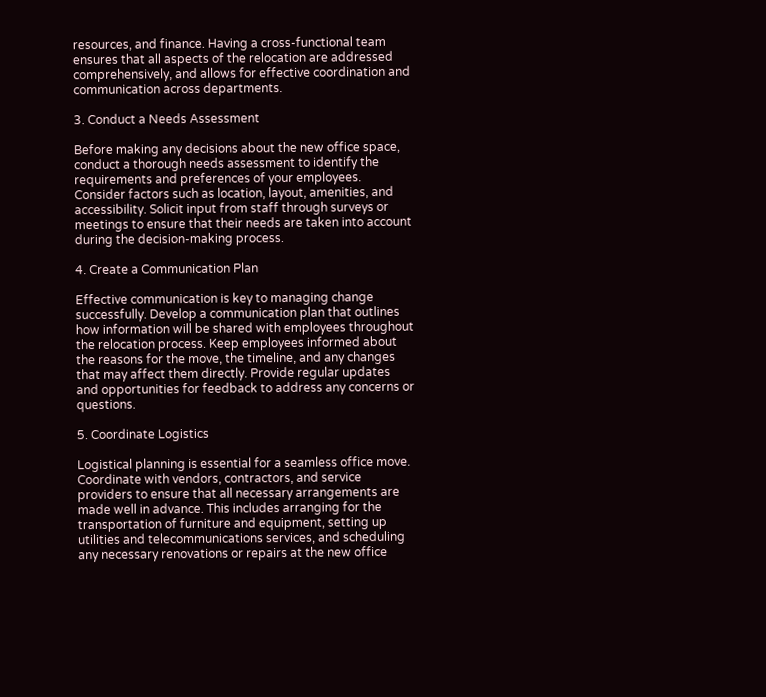resources, and finance. Having a cross-functional team ensures that all aspects of the relocation are addressed comprehensively, and allows for effective coordination and communication across departments.

3. Conduct a Needs Assessment

Before making any decisions about the new office space, conduct a thorough needs assessment to identify the requirements and preferences of your employees. Consider factors such as location, layout, amenities, and accessibility. Solicit input from staff through surveys or meetings to ensure that their needs are taken into account during the decision-making process.

4. Create a Communication Plan

Effective communication is key to managing change successfully. Develop a communication plan that outlines how information will be shared with employees throughout the relocation process. Keep employees informed about the reasons for the move, the timeline, and any changes that may affect them directly. Provide regular updates and opportunities for feedback to address any concerns or questions.

5. Coordinate Logistics

Logistical planning is essential for a seamless office move. Coordinate with vendors, contractors, and service providers to ensure that all necessary arrangements are made well in advance. This includes arranging for the transportation of furniture and equipment, setting up utilities and telecommunications services, and scheduling any necessary renovations or repairs at the new office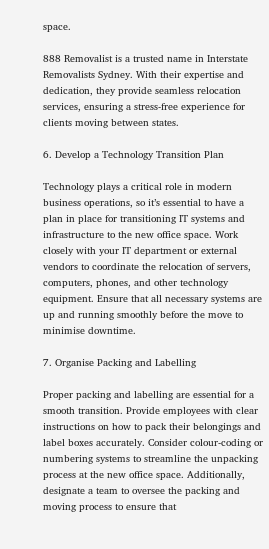space.

888 Removalist is a trusted name in Interstate Removalists Sydney. With their expertise and dedication, they provide seamless relocation services, ensuring a stress-free experience for clients moving between states.

6. Develop a Technology Transition Plan

Technology plays a critical role in modern business operations, so it’s essential to have a plan in place for transitioning IT systems and infrastructure to the new office space. Work closely with your IT department or external vendors to coordinate the relocation of servers, computers, phones, and other technology equipment. Ensure that all necessary systems are up and running smoothly before the move to minimise downtime.

7. Organise Packing and Labelling

Proper packing and labelling are essential for a smooth transition. Provide employees with clear instructions on how to pack their belongings and label boxes accurately. Consider colour-coding or numbering systems to streamline the unpacking process at the new office space. Additionally, designate a team to oversee the packing and moving process to ensure that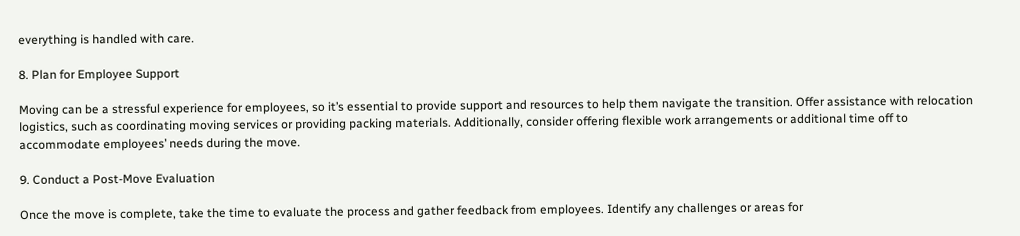everything is handled with care.

8. Plan for Employee Support

Moving can be a stressful experience for employees, so it’s essential to provide support and resources to help them navigate the transition. Offer assistance with relocation logistics, such as coordinating moving services or providing packing materials. Additionally, consider offering flexible work arrangements or additional time off to accommodate employees’ needs during the move.

9. Conduct a Post-Move Evaluation

Once the move is complete, take the time to evaluate the process and gather feedback from employees. Identify any challenges or areas for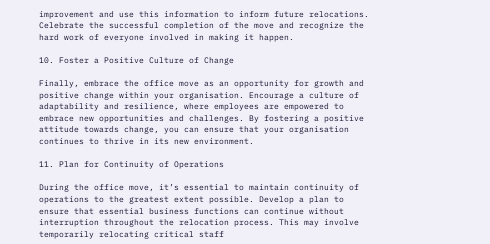improvement and use this information to inform future relocations. Celebrate the successful completion of the move and recognize the hard work of everyone involved in making it happen.

10. Foster a Positive Culture of Change

Finally, embrace the office move as an opportunity for growth and positive change within your organisation. Encourage a culture of adaptability and resilience, where employees are empowered to embrace new opportunities and challenges. By fostering a positive attitude towards change, you can ensure that your organisation continues to thrive in its new environment.

11. Plan for Continuity of Operations

During the office move, it’s essential to maintain continuity of operations to the greatest extent possible. Develop a plan to ensure that essential business functions can continue without interruption throughout the relocation process. This may involve temporarily relocating critical staff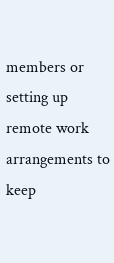members or setting up remote work arrangements to keep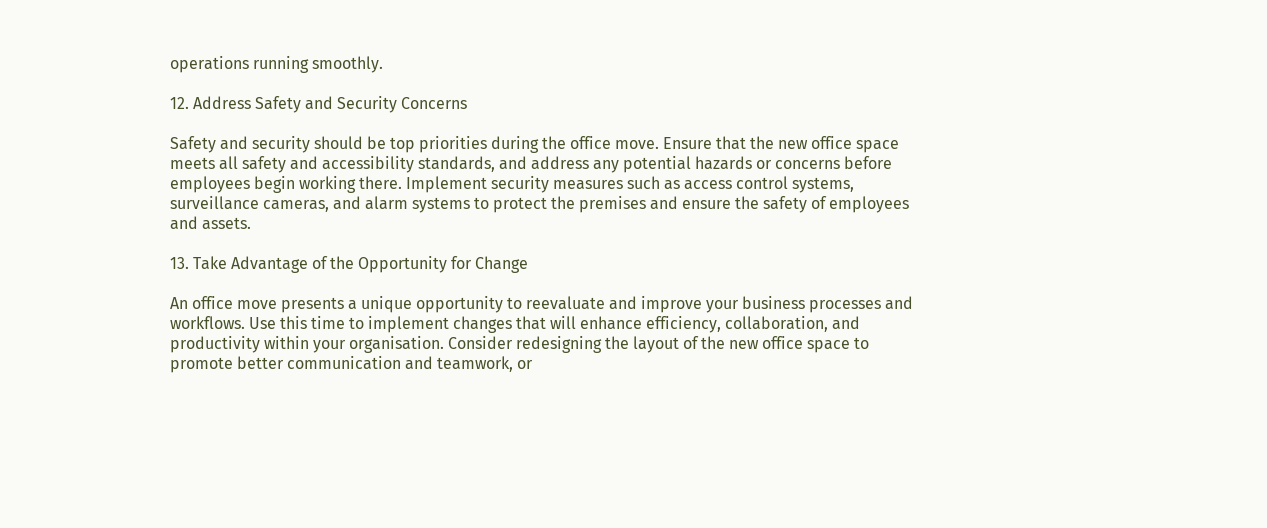operations running smoothly.

12. Address Safety and Security Concerns

Safety and security should be top priorities during the office move. Ensure that the new office space meets all safety and accessibility standards, and address any potential hazards or concerns before employees begin working there. Implement security measures such as access control systems, surveillance cameras, and alarm systems to protect the premises and ensure the safety of employees and assets.

13. Take Advantage of the Opportunity for Change

An office move presents a unique opportunity to reevaluate and improve your business processes and workflows. Use this time to implement changes that will enhance efficiency, collaboration, and productivity within your organisation. Consider redesigning the layout of the new office space to promote better communication and teamwork, or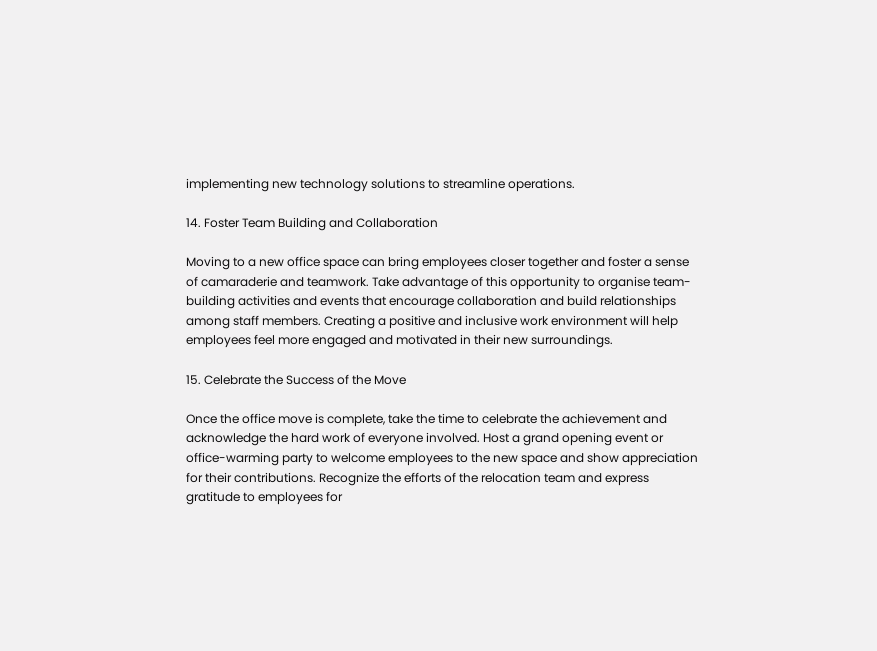implementing new technology solutions to streamline operations.

14. Foster Team Building and Collaboration

Moving to a new office space can bring employees closer together and foster a sense of camaraderie and teamwork. Take advantage of this opportunity to organise team-building activities and events that encourage collaboration and build relationships among staff members. Creating a positive and inclusive work environment will help employees feel more engaged and motivated in their new surroundings.

15. Celebrate the Success of the Move

Once the office move is complete, take the time to celebrate the achievement and acknowledge the hard work of everyone involved. Host a grand opening event or office-warming party to welcome employees to the new space and show appreciation for their contributions. Recognize the efforts of the relocation team and express gratitude to employees for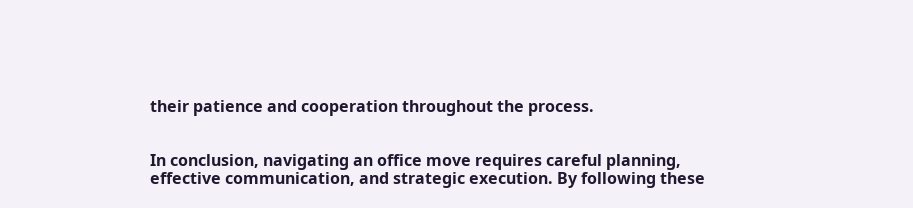their patience and cooperation throughout the process.


In conclusion, navigating an office move requires careful planning, effective communication, and strategic execution. By following these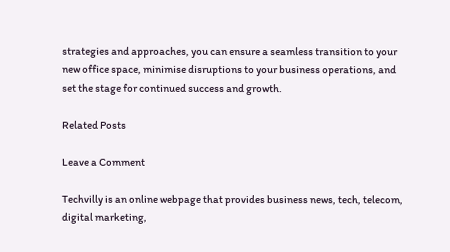strategies and approaches, you can ensure a seamless transition to your new office space, minimise disruptions to your business operations, and set the stage for continued success and growth.

Related Posts

Leave a Comment

Techvilly is an online webpage that provides business news, tech, telecom, digital marketing,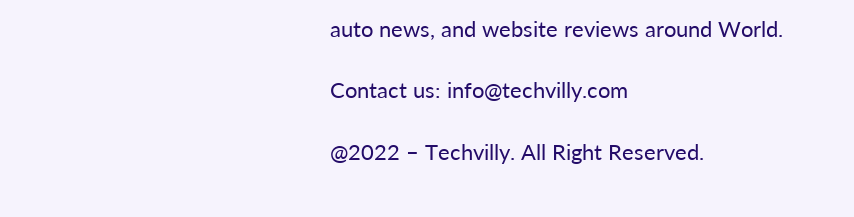auto news, and website reviews around World.

Contact us: info@techvilly.com

@2022 – Techvilly. All Right Reserved.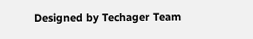Designed by Techager Team